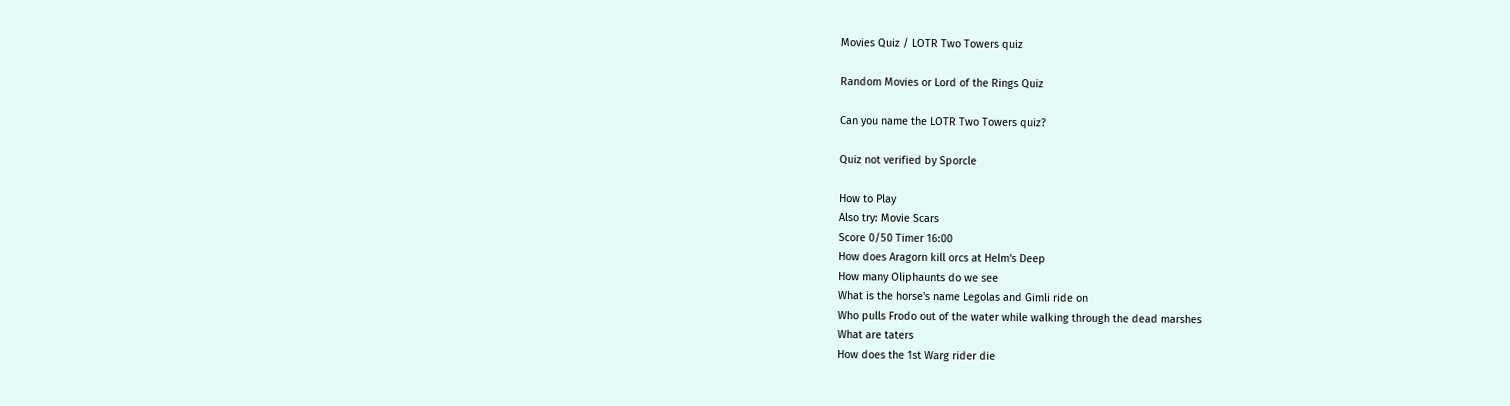Movies Quiz / LOTR Two Towers quiz

Random Movies or Lord of the Rings Quiz

Can you name the LOTR Two Towers quiz?

Quiz not verified by Sporcle

How to Play
Also try: Movie Scars
Score 0/50 Timer 16:00
How does Aragorn kill orcs at Helm's Deep
How many Oliphaunts do we see
What is the horse's name Legolas and Gimli ride on
Who pulls Frodo out of the water while walking through the dead marshes
What are taters
How does the 1st Warg rider die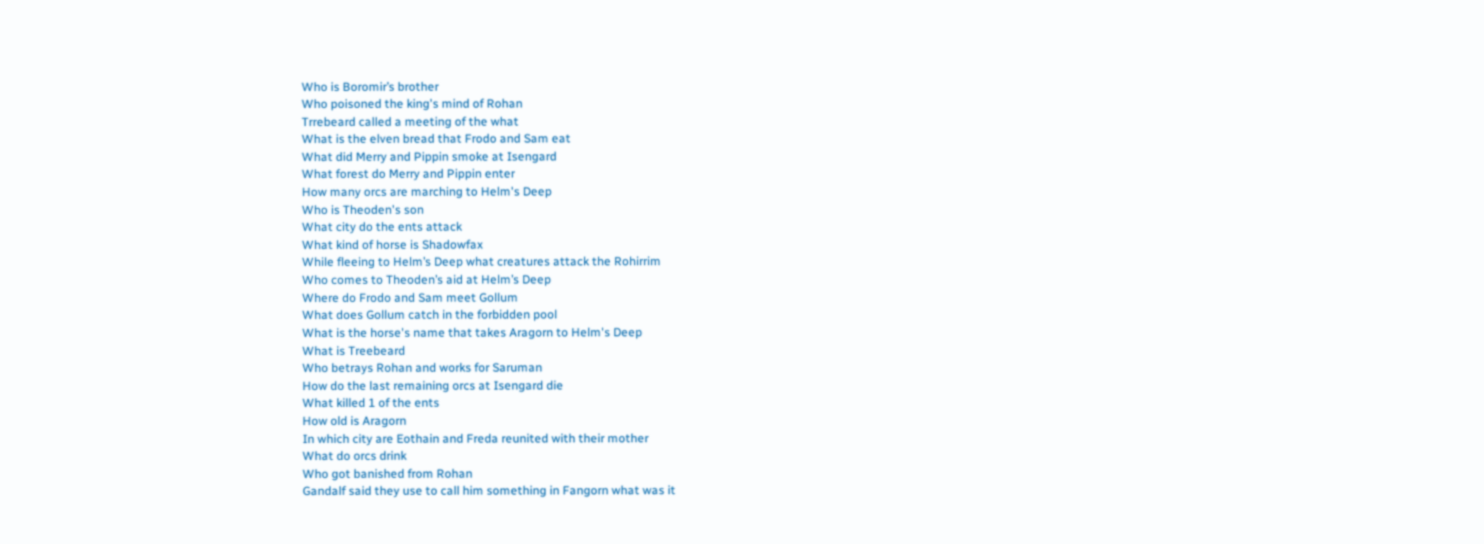Who is Boromir’s brother
Who poisoned the king's mind of Rohan
Trrebeard called a meeting of the what
What is the elven bread that Frodo and Sam eat
What did Merry and Pippin smoke at Isengard
What forest do Merry and Pippin enter
How many orcs are marching to Helm's Deep
Who is Theoden's son
What city do the ents attack
What kind of horse is Shadowfax
While fleeing to Helm’s Deep what creatures attack the Rohirrim
Who comes to Theoden’s aid at Helm’s Deep
Where do Frodo and Sam meet Gollum
What does Gollum catch in the forbidden pool
What is the horse's name that takes Aragorn to Helm's Deep
What is Treebeard
Who betrays Rohan and works for Saruman
How do the last remaining orcs at Isengard die
What killed 1 of the ents
How old is Aragorn
In which city are Eothain and Freda reunited with their mother
What do orcs drink
Who got banished from Rohan
Gandalf said they use to call him something in Fangorn what was it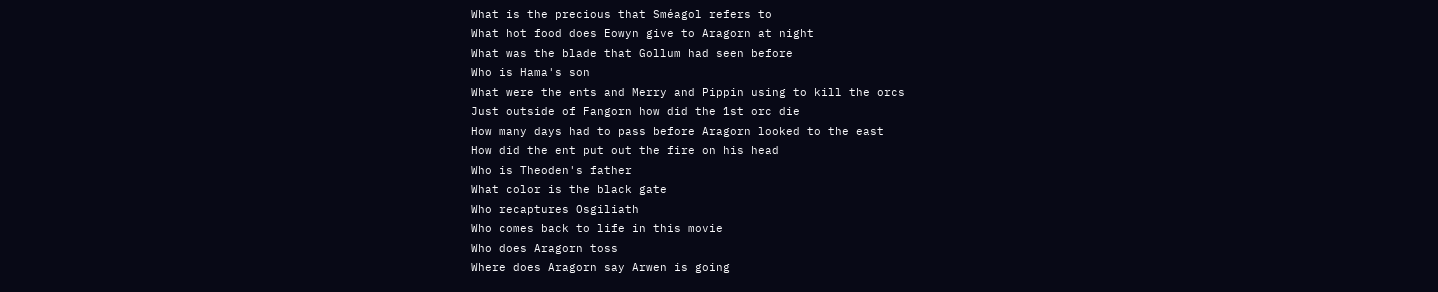What is the precious that Sméagol refers to
What hot food does Eowyn give to Aragorn at night
What was the blade that Gollum had seen before
Who is Hama's son
What were the ents and Merry and Pippin using to kill the orcs
Just outside of Fangorn how did the 1st orc die
How many days had to pass before Aragorn looked to the east
How did the ent put out the fire on his head
Who is Theoden's father
What color is the black gate
Who recaptures Osgiliath
Who comes back to life in this movie
Who does Aragorn toss
Where does Aragorn say Arwen is going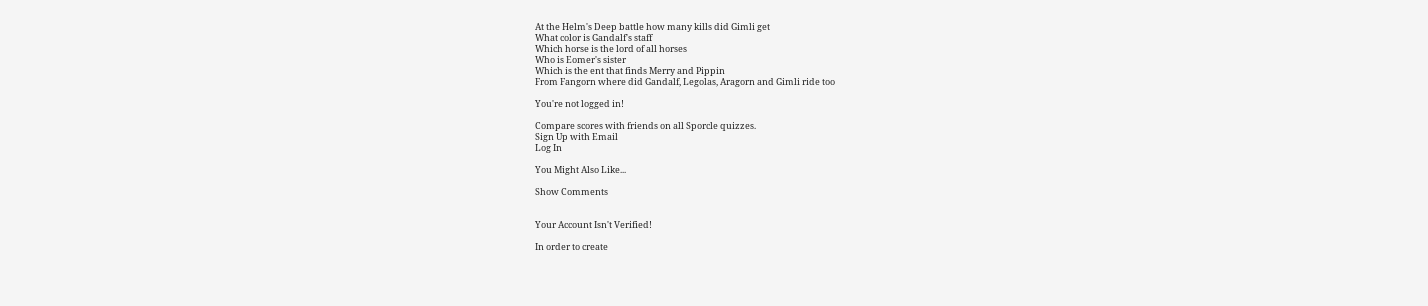At the Helm's Deep battle how many kills did Gimli get
What color is Gandalf's staff
Which horse is the lord of all horses
Who is Eomer's sister
Which is the ent that finds Merry and Pippin
From Fangorn where did Gandalf, Legolas, Aragorn and Gimli ride too

You're not logged in!

Compare scores with friends on all Sporcle quizzes.
Sign Up with Email
Log In

You Might Also Like...

Show Comments


Your Account Isn't Verified!

In order to create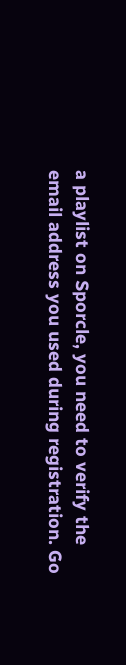a playlist on Sporcle, you need to verify the email address you used during registration. Go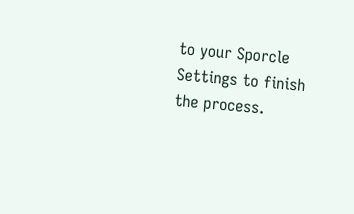to your Sporcle Settings to finish the process.